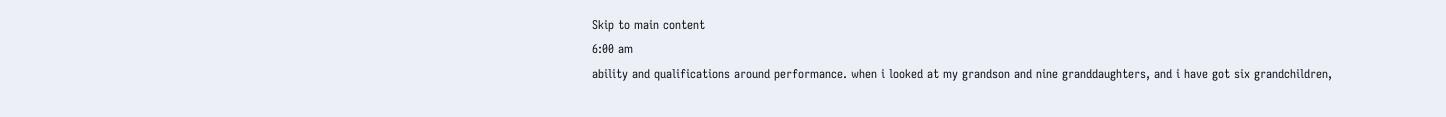Skip to main content
6:00 am
ability and qualifications around performance. when i looked at my grandson and nine granddaughters, and i have got six grandchildren,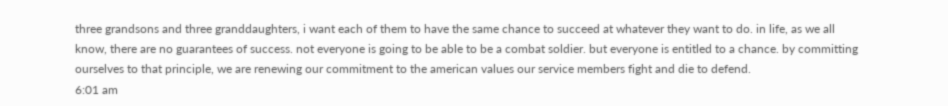three grandsons and three granddaughters, i want each of them to have the same chance to succeed at whatever they want to do. in life, as we all know, there are no guarantees of success. not everyone is going to be able to be a combat soldier. but everyone is entitled to a chance. by committing ourselves to that principle, we are renewing our commitment to the american values our service members fight and die to defend.
6:01 am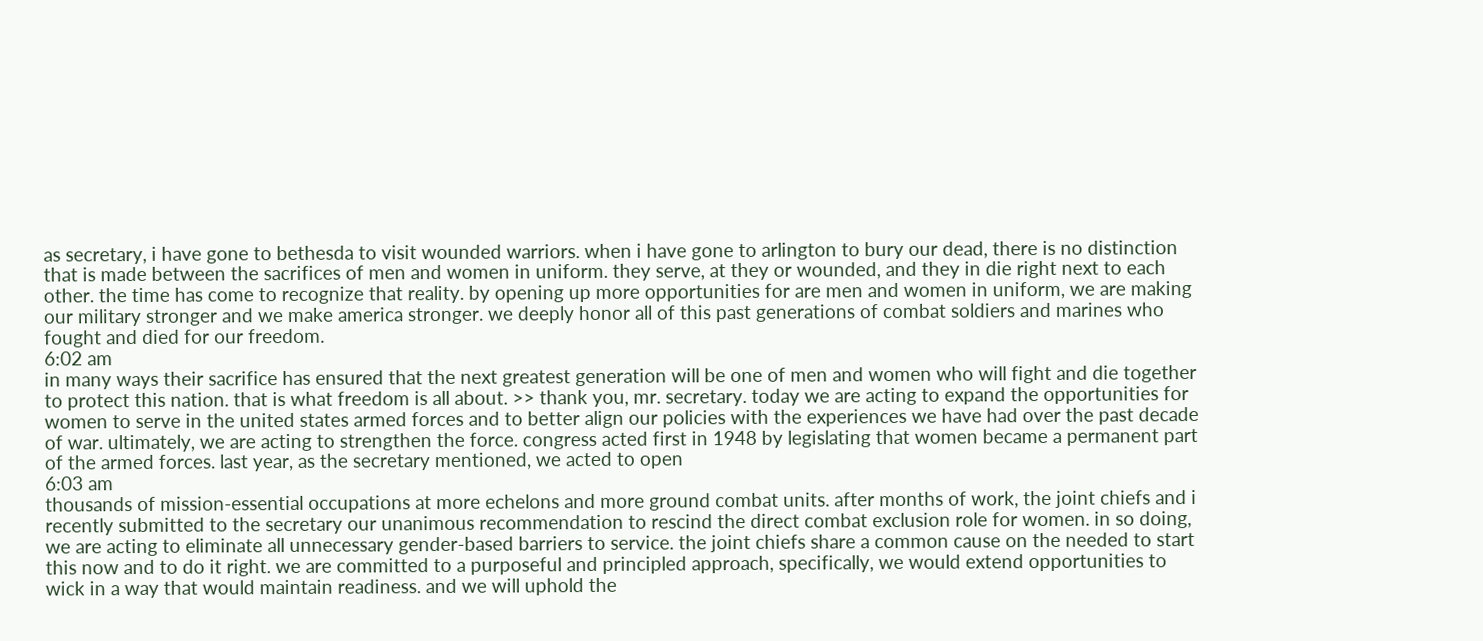as secretary, i have gone to bethesda to visit wounded warriors. when i have gone to arlington to bury our dead, there is no distinction that is made between the sacrifices of men and women in uniform. they serve, at they or wounded, and they in die right next to each other. the time has come to recognize that reality. by opening up more opportunities for are men and women in uniform, we are making our military stronger and we make america stronger. we deeply honor all of this past generations of combat soldiers and marines who fought and died for our freedom.
6:02 am
in many ways their sacrifice has ensured that the next greatest generation will be one of men and women who will fight and die together to protect this nation. that is what freedom is all about. >> thank you, mr. secretary. today we are acting to expand the opportunities for women to serve in the united states armed forces and to better align our policies with the experiences we have had over the past decade of war. ultimately, we are acting to strengthen the force. congress acted first in 1948 by legislating that women became a permanent part of the armed forces. last year, as the secretary mentioned, we acted to open
6:03 am
thousands of mission-essential occupations at more echelons and more ground combat units. after months of work, the joint chiefs and i recently submitted to the secretary our unanimous recommendation to rescind the direct combat exclusion role for women. in so doing, we are acting to eliminate all unnecessary gender-based barriers to service. the joint chiefs share a common cause on the needed to start this now and to do it right. we are committed to a purposeful and principled approach, specifically, we would extend opportunities to wick in a way that would maintain readiness. and we will uphold the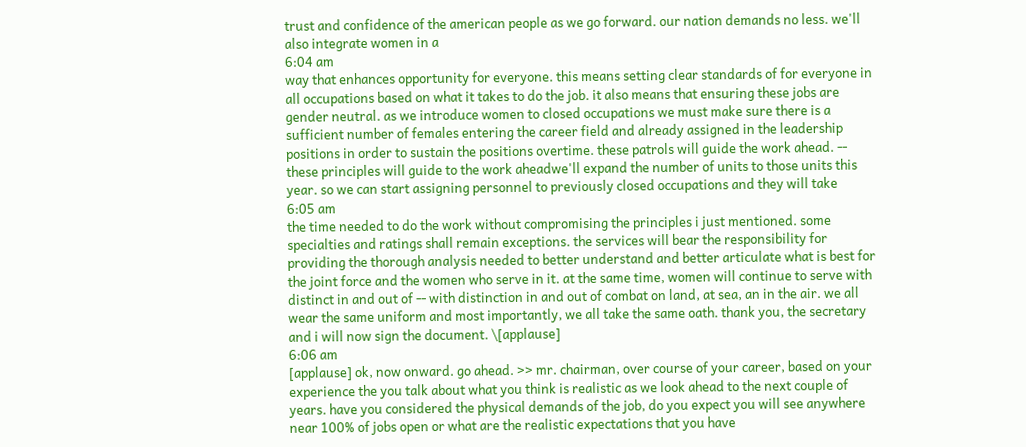trust and confidence of the american people as we go forward. our nation demands no less. we'll also integrate women in a
6:04 am
way that enhances opportunity for everyone. this means setting clear standards of for everyone in all occupations based on what it takes to do the job. it also means that ensuring these jobs are gender neutral. as we introduce women to closed occupations we must make sure there is a sufficient number of females entering the career field and already assigned in the leadership positions in order to sustain the positions overtime. these patrols will guide the work ahead. -- these principles will guide to the work aheadwe'll expand the number of units to those units this year. so we can start assigning personnel to previously closed occupations and they will take
6:05 am
the time needed to do the work without compromising the principles i just mentioned. some specialties and ratings shall remain exceptions. the services will bear the responsibility for providing the thorough analysis needed to better understand and better articulate what is best for the joint force and the women who serve in it. at the same time, women will continue to serve with distinct in and out of -- with distinction in and out of combat on land, at sea, an in the air. we all wear the same uniform and most importantly, we all take the same oath. thank you, the secretary and i will now sign the document. \[applause]
6:06 am
[applause] ok, now onward. go ahead. >> mr. chairman, over course of your career, based on your experience the you talk about what you think is realistic as we look ahead to the next couple of years. have you considered the physical demands of the job, do you expect you will see anywhere near 100% of jobs open or what are the realistic expectations that you have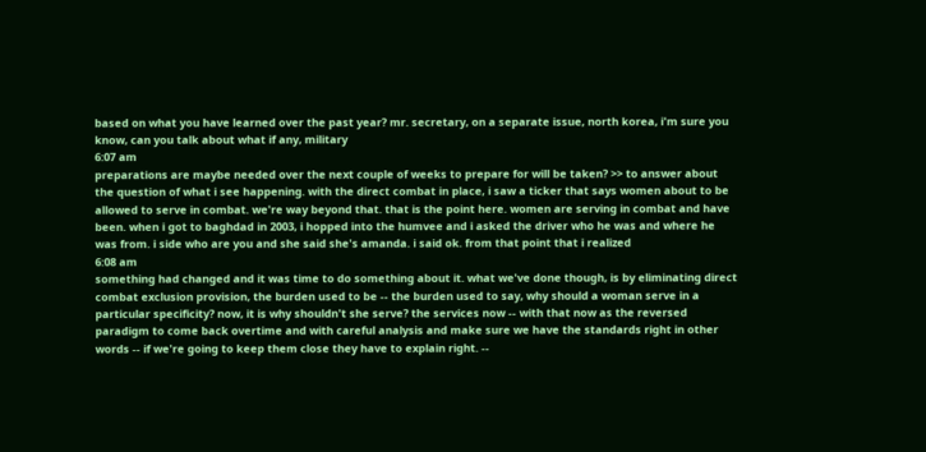based on what you have learned over the past year? mr. secretary, on a separate issue, north korea, i'm sure you know, can you talk about what if any, military
6:07 am
preparations are maybe needed over the next couple of weeks to prepare for will be taken? >> to answer about the question of what i see happening. with the direct combat in place, i saw a ticker that says women about to be allowed to serve in combat. we're way beyond that. that is the point here. women are serving in combat and have been. when i got to baghdad in 2003, i hopped into the humvee and i asked the driver who he was and where he was from. i side who are you and she said she's amanda. i said ok. from that point that i realized
6:08 am
something had changed and it was time to do something about it. what we've done though, is by eliminating direct combat exclusion provision, the burden used to be -- the burden used to say, why should a woman serve in a particular specificity? now, it is why shouldn't she serve? the services now -- with that now as the reversed paradigm to come back overtime and with careful analysis and make sure we have the standards right in other words -- if we're going to keep them close they have to explain right. --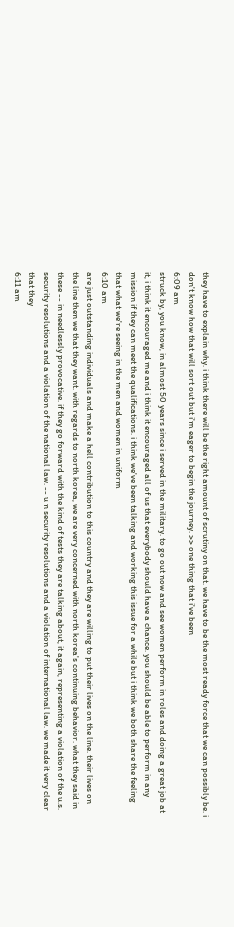they have to explain why. i think there will be the right amount of scrutiny on that. we have to be the most ready force that we can possibly be. i don't know how that will sort out but i'm eager to begin the journey. >> one thing that i've been
6:09 am
struck by, you know, in almost 50 years since i served in the military. to go out now and see women perform in roles and doing a great job at it, i think it encouraged me and i think it encouraged all of us that everybody should have a chance. you should be able to perform in any mission if they can meet the qualifications. i think we've been talking and working this issue for a while but i think we both share the feeling that what we're seeing in the men and women in uniform
6:10 am
are just outstanding individuals and make a hell contribution to this country and they are willing to put their lives on the line. their lives on the line then we that they want. with regards to north korea, we are very concerned with north korea's continuing behavior. what they said in these -- in needlessly provocative. if they go forward with the kind of tests they are talking about, it again, representing a violation of the u.s. security resolutions and a violation of the national law. -- u n security resolutions and a violation of international law. we made it very clear that they
6:11 am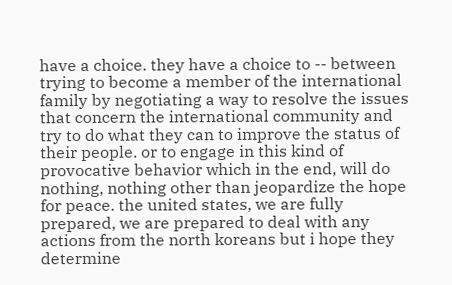have a choice. they have a choice to -- between trying to become a member of the international family by negotiating a way to resolve the issues that concern the international community and try to do what they can to improve the status of their people. or to engage in this kind of provocative behavior which in the end, will do nothing, nothing other than jeopardize the hope for peace. the united states, we are fully prepared, we are prepared to deal with any actions from the north koreans but i hope they determine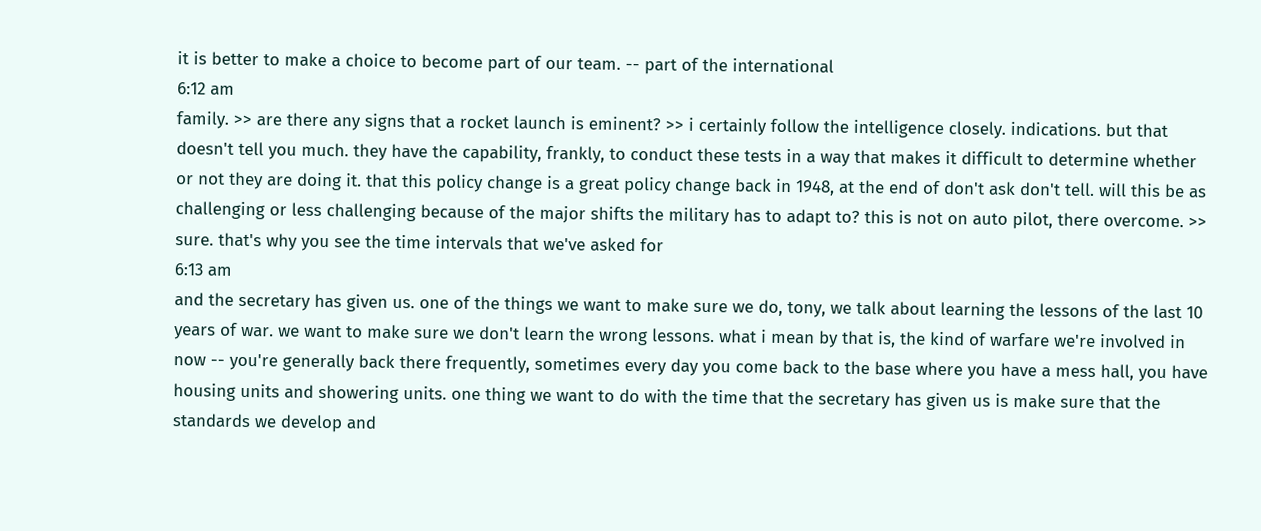it is better to make a choice to become part of our team. -- part of the international
6:12 am
family. >> are there any signs that a rocket launch is eminent? >> i certainly follow the intelligence closely. indications. but that doesn't tell you much. they have the capability, frankly, to conduct these tests in a way that makes it difficult to determine whether or not they are doing it. that this policy change is a great policy change back in 1948, at the end of don't ask don't tell. will this be as challenging or less challenging because of the major shifts the military has to adapt to? this is not on auto pilot, there overcome. >> sure. that's why you see the time intervals that we've asked for
6:13 am
and the secretary has given us. one of the things we want to make sure we do, tony, we talk about learning the lessons of the last 10 years of war. we want to make sure we don't learn the wrong lessons. what i mean by that is, the kind of warfare we're involved in now -- you're generally back there frequently, sometimes every day you come back to the base where you have a mess hall, you have housing units and showering units. one thing we want to do with the time that the secretary has given us is make sure that the standards we develop and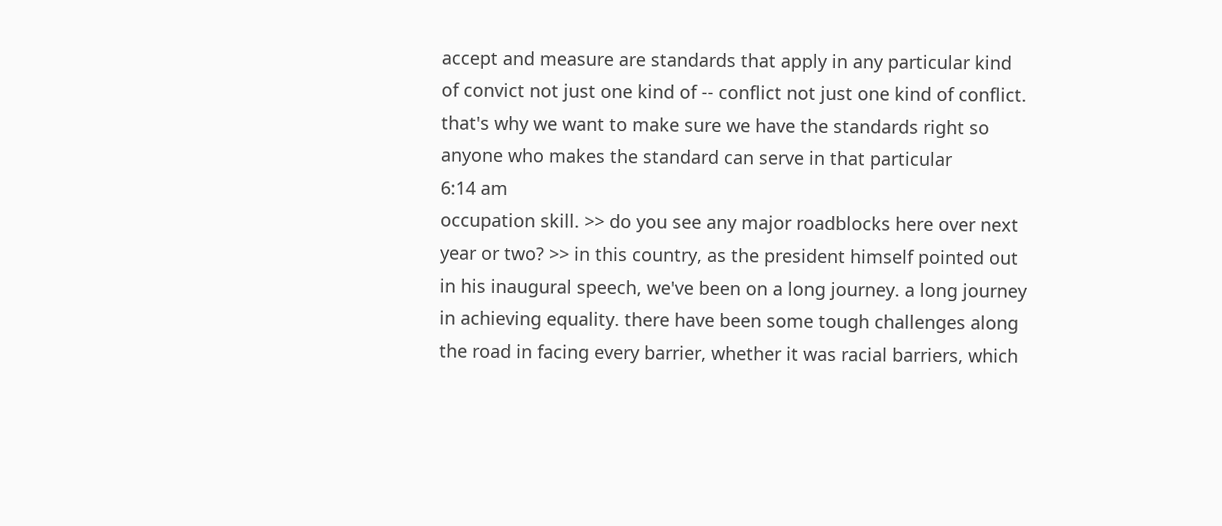accept and measure are standards that apply in any particular kind of convict not just one kind of -- conflict not just one kind of conflict. that's why we want to make sure we have the standards right so anyone who makes the standard can serve in that particular
6:14 am
occupation skill. >> do you see any major roadblocks here over next year or two? >> in this country, as the president himself pointed out in his inaugural speech, we've been on a long journey. a long journey in achieving equality. there have been some tough challenges along the road in facing every barrier, whether it was racial barriers, which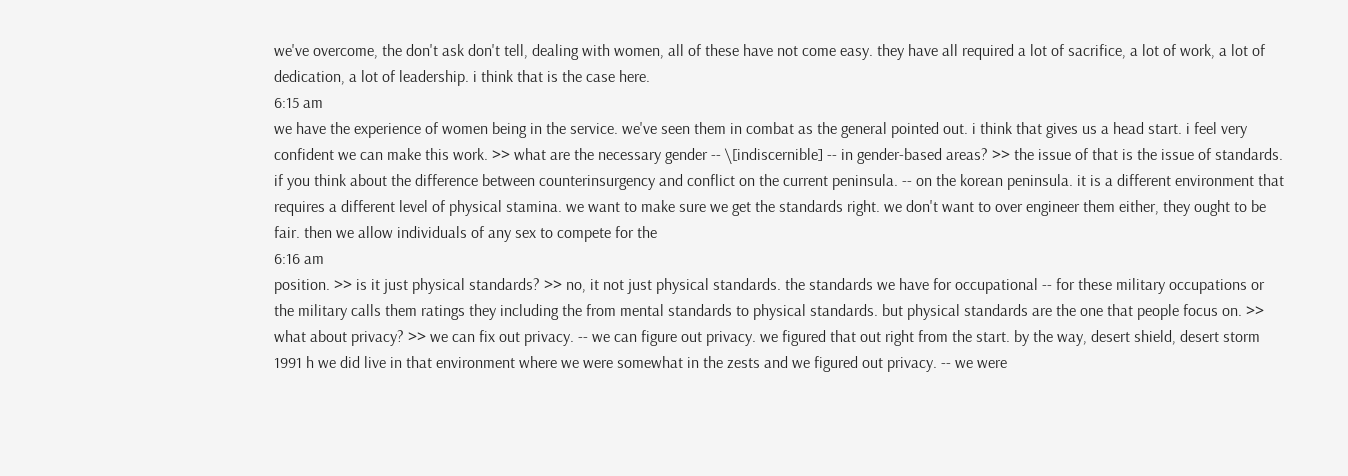we've overcome, the don't ask don't tell, dealing with women, all of these have not come easy. they have all required a lot of sacrifice, a lot of work, a lot of dedication, a lot of leadership. i think that is the case here.
6:15 am
we have the experience of women being in the service. we've seen them in combat as the general pointed out. i think that gives us a head start. i feel very confident we can make this work. >> what are the necessary gender -- \[indiscernible] -- in gender-based areas? >> the issue of that is the issue of standards. if you think about the difference between counterinsurgency and conflict on the current peninsula. -- on the korean peninsula. it is a different environment that requires a different level of physical stamina. we want to make sure we get the standards right. we don't want to over engineer them either, they ought to be fair. then we allow individuals of any sex to compete for the
6:16 am
position. >> is it just physical standards? >> no, it not just physical standards. the standards we have for occupational -- for these military occupations or the military calls them ratings they including the from mental standards to physical standards. but physical standards are the one that people focus on. >> what about privacy? >> we can fix out privacy. -- we can figure out privacy. we figured that out right from the start. by the way, desert shield, desert storm 1991 h we did live in that environment where we were somewhat in the zests and we figured out privacy. -- we were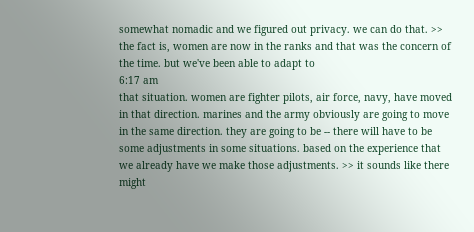somewhat nomadic and we figured out privacy. we can do that. >> the fact is, women are now in the ranks and that was the concern of the time. but we've been able to adapt to
6:17 am
that situation. women are fighter pilots, air force, navy, have moved in that direction. marines and the army obviously are going to move in the same direction. they are going to be -- there will have to be some adjustments in some situations. based on the experience that we already have we make those adjustments. >> it sounds like there might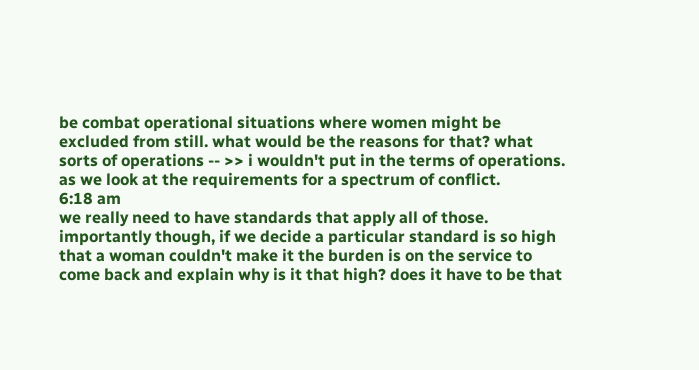be combat operational situations where women might be excluded from still. what would be the reasons for that? what sorts of operations -- >> i wouldn't put in the terms of operations. as we look at the requirements for a spectrum of conflict.
6:18 am
we really need to have standards that apply all of those. importantly though, if we decide a particular standard is so high that a woman couldn't make it the burden is on the service to come back and explain why is it that high? does it have to be that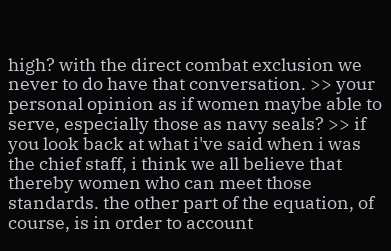high? with the direct combat exclusion we never to do have that conversation. >> your personal opinion as if women maybe able to serve, especially those as navy seals? >> if you look back at what i've said when i was the chief staff, i think we all believe that thereby women who can meet those standards. the other part of the equation, of course, is in order to account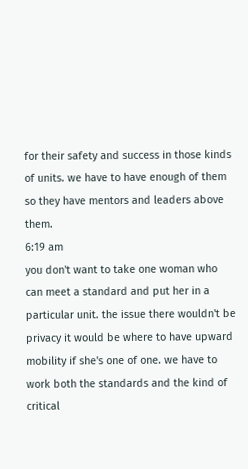for their safety and success in those kinds of units. we have to have enough of them so they have mentors and leaders above them.
6:19 am
you don't want to take one woman who can meet a standard and put her in a particular unit. the issue there wouldn't be privacy it would be where to have upward mobility if she's one of one. we have to work both the standards and the kind of critical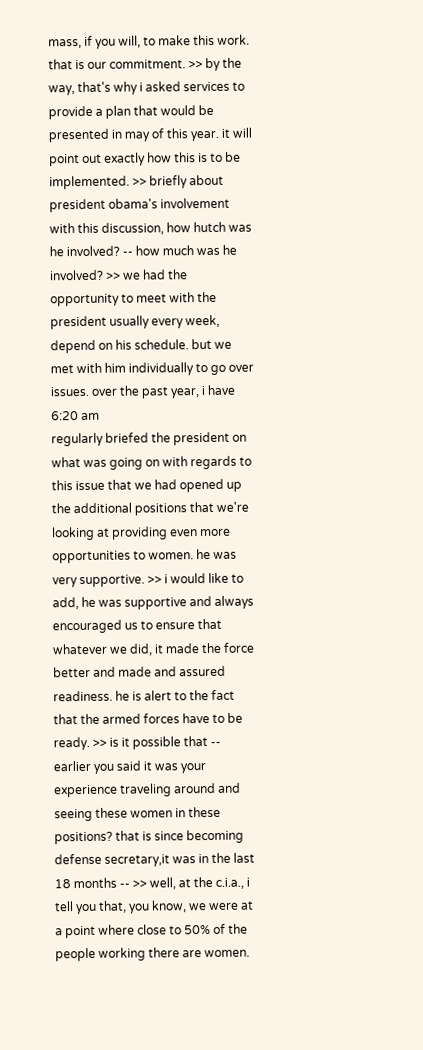mass, if you will, to make this work. that is our commitment. >> by the way, that's why i asked services to provide a plan that would be presented in may of this year. it will point out exactly how this is to be implemented. >> briefly about president obama's involvement with this discussion, how hutch was he involved? -- how much was he involved? >> we had the opportunity to meet with the president usually every week, depend on his schedule. but we met with him individually to go over issues. over the past year, i have
6:20 am
regularly briefed the president on what was going on with regards to this issue that we had opened up the additional positions that we're looking at providing even more opportunities to women. he was very supportive. >> i would like to add, he was supportive and always encouraged us to ensure that whatever we did, it made the force better and made and assured readiness. he is alert to the fact that the armed forces have to be ready. >> is it possible that -- earlier you said it was your experience traveling around and seeing these women in these positions? that is since becoming defense secretary,it was in the last 18 months -- >> well, at the c.i.a., i tell you that, you know, we were at a point where close to 50% of the people working there are women.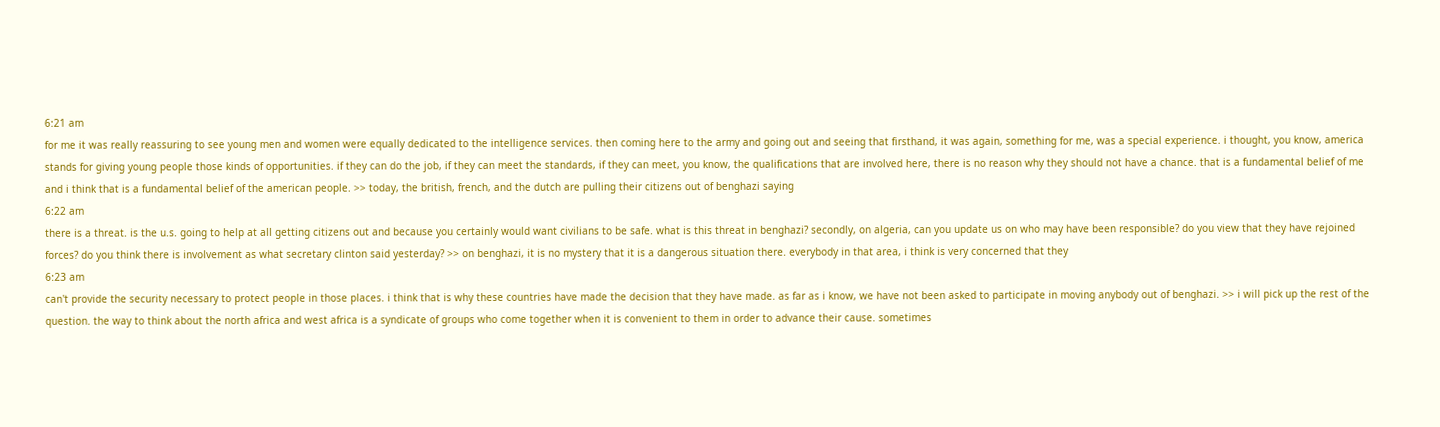6:21 am
for me it was really reassuring to see young men and women were equally dedicated to the intelligence services. then coming here to the army and going out and seeing that firsthand, it was again, something for me, was a special experience. i thought, you know, america stands for giving young people those kinds of opportunities. if they can do the job, if they can meet the standards, if they can meet, you know, the qualifications that are involved here, there is no reason why they should not have a chance. that is a fundamental belief of me and i think that is a fundamental belief of the american people. >> today, the british, french, and the dutch are pulling their citizens out of benghazi saying
6:22 am
there is a threat. is the u.s. going to help at all getting citizens out and because you certainly would want civilians to be safe. what is this threat in benghazi? secondly, on algeria, can you update us on who may have been responsible? do you view that they have rejoined forces? do you think there is involvement as what secretary clinton said yesterday? >> on benghazi, it is no mystery that it is a dangerous situation there. everybody in that area, i think is very concerned that they
6:23 am
can't provide the security necessary to protect people in those places. i think that is why these countries have made the decision that they have made. as far as i know, we have not been asked to participate in moving anybody out of benghazi. >> i will pick up the rest of the question. the way to think about the north africa and west africa is a syndicate of groups who come together when it is convenient to them in order to advance their cause. sometimes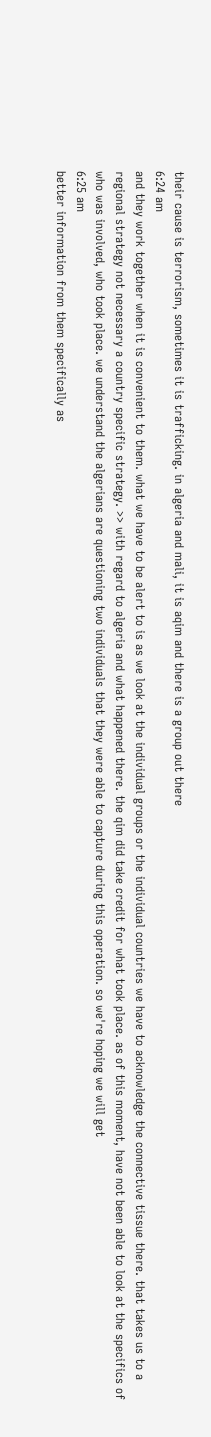their cause is terrorism, sometimes it is trafficking. in algeria and mali, it is aqim and there is a group out there
6:24 am
and they work together when it is convenient to them. what we have to be alert to is as we look at the individual groups or the individual countries we have to acknowledge the connective tissue there. that takes us to a regional strategy not necessary a country specific strategy. >> with regard to algeria and what happened there. the qim did take credit for what took place. as of this moment, have not been able to look at the specifics of who was involved, who took place. we understand the algerians are questioning two individuals that they were able to capture during this operation. so we're hoping we will get
6:25 am
better information from them specifically as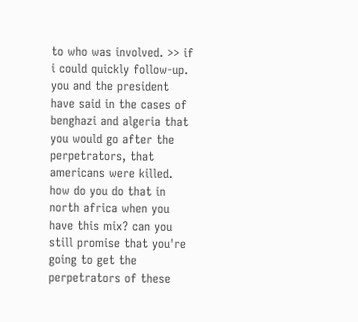to who was involved. >> if i could quickly follow-up. you and the president have said in the cases of benghazi and algeria that you would go after the perpetrators, that americans were killed. how do you do that in north africa when you have this mix? can you still promise that you're going to get the perpetrators of these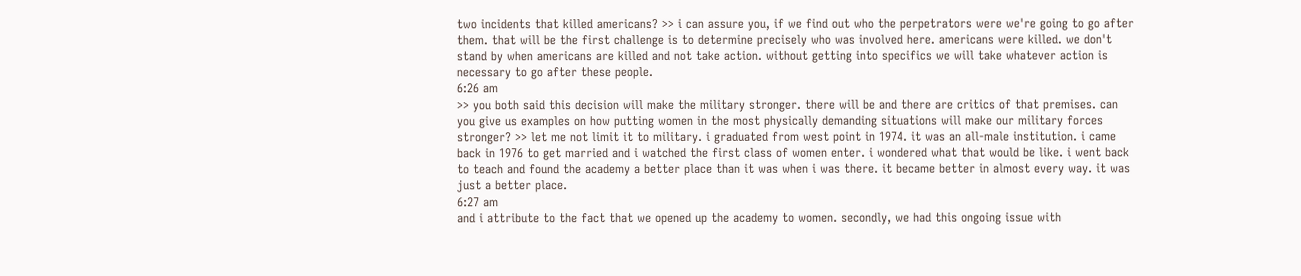two incidents that killed americans? >> i can assure you, if we find out who the perpetrators were we're going to go after them. that will be the first challenge is to determine precisely who was involved here. americans were killed. we don't stand by when americans are killed and not take action. without getting into specifics we will take whatever action is necessary to go after these people.
6:26 am
>> you both said this decision will make the military stronger. there will be and there are critics of that premises. can you give us examples on how putting women in the most physically demanding situations will make our military forces stronger? >> let me not limit it to military. i graduated from west point in 1974. it was an all-male institution. i came back in 1976 to get married and i watched the first class of women enter. i wondered what that would be like. i went back to teach and found the academy a better place than it was when i was there. it became better in almost every way. it was just a better place.
6:27 am
and i attribute to the fact that we opened up the academy to women. secondly, we had this ongoing issue with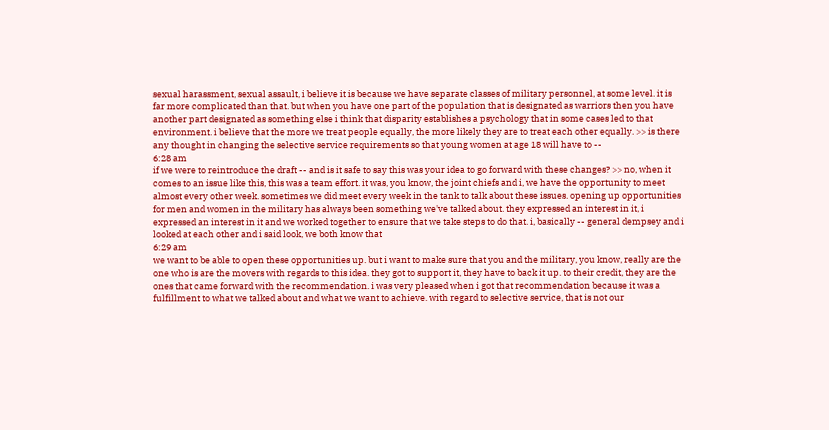sexual harassment, sexual assault, i believe it is because we have separate classes of military personnel, at some level. it is far more complicated than that. but when you have one part of the population that is designated as warriors then you have another part designated as something else i think that disparity establishes a psychology that in some cases led to that environment. i believe that the more we treat people equally, the more likely they are to treat each other equally. >> is there any thought in changing the selective service requirements so that young women at age 18 will have to --
6:28 am
if we were to reintroduce the draft -- and is it safe to say this was your idea to go forward with these changes? >> no, when it comes to an issue like this, this was a team effort. it was, you know, the joint chiefs and i, we have the opportunity to meet almost every other week. sometimes we did meet every week in the tank to talk about these issues. opening up opportunities for men and women in the military has always been something we've talked about. they expressed an interest in it, i expressed an interest in it and we worked together to ensure that we take steps to do that. i, basically -- general dempsey and i looked at each other and i said look, we both know that
6:29 am
we want to be able to open these opportunities up. but i want to make sure that you and the military, you know, really are the one who is are the movers with regards to this idea. they got to support it, they have to back it up. to their credit, they are the ones that came forward with the recommendation. i was very pleased when i got that recommendation because it was a fulfillment to what we talked about and what we want to achieve. with regard to selective service, that is not our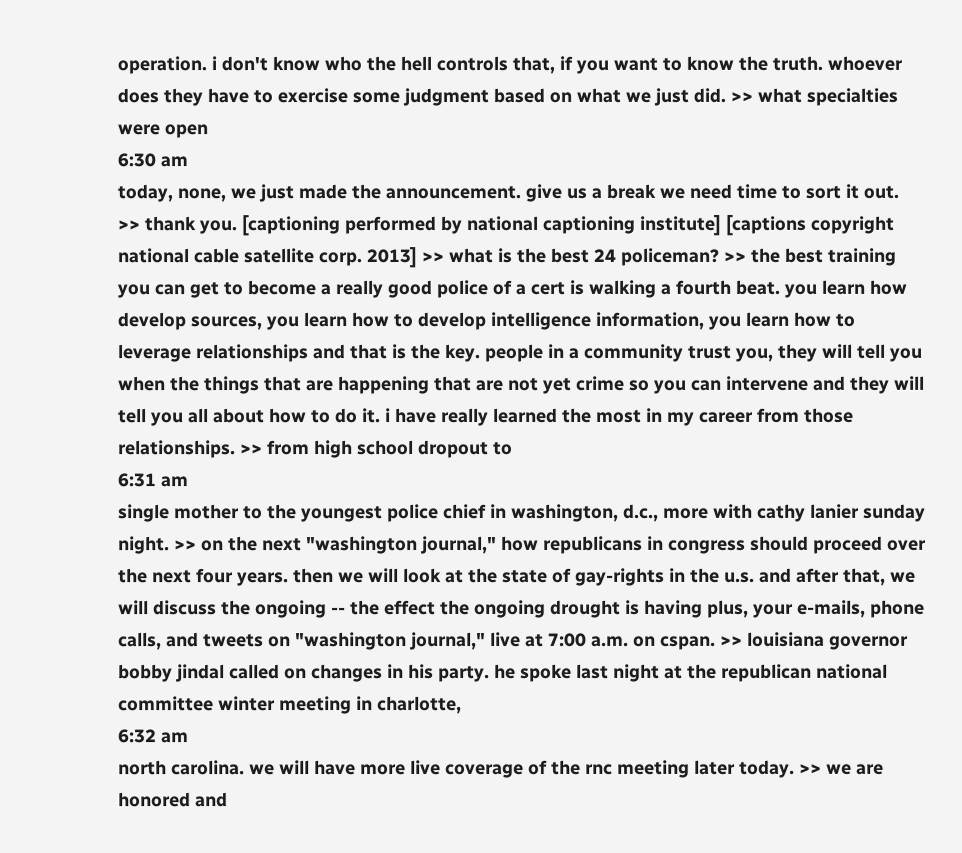operation. i don't know who the hell controls that, if you want to know the truth. whoever does they have to exercise some judgment based on what we just did. >> what specialties were open
6:30 am
today, none, we just made the announcement. give us a break we need time to sort it out. >> thank you. [captioning performed by national captioning institute] [captions copyright national cable satellite corp. 2013] >> what is the best 24 policeman? >> the best training you can get to become a really good police of a cert is walking a fourth beat. you learn how develop sources, you learn how to develop intelligence information, you learn how to leverage relationships and that is the key. people in a community trust you, they will tell you when the things that are happening that are not yet crime so you can intervene and they will tell you all about how to do it. i have really learned the most in my career from those relationships. >> from high school dropout to
6:31 am
single mother to the youngest police chief in washington, d.c., more with cathy lanier sunday night. >> on the next "washington journal," how republicans in congress should proceed over the next four years. then we will look at the state of gay-rights in the u.s. and after that, we will discuss the ongoing -- the effect the ongoing drought is having plus, your e-mails, phone calls, and tweets on "washington journal," live at 7:00 a.m. on cspan. >> louisiana governor bobby jindal called on changes in his party. he spoke last night at the republican national committee winter meeting in charlotte,
6:32 am
north carolina. we will have more live coverage of the rnc meeting later today. >> we are honored and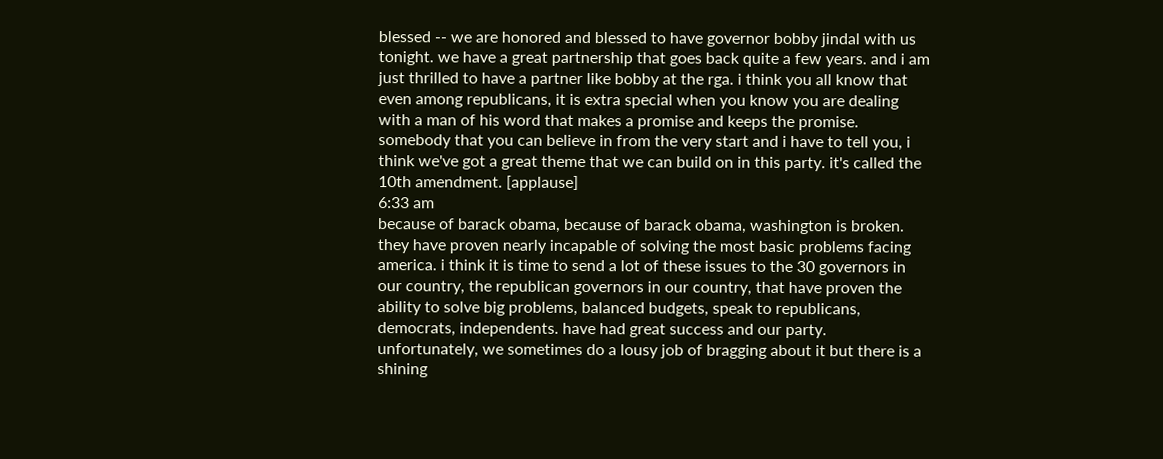blessed -- we are honored and blessed to have governor bobby jindal with us tonight. we have a great partnership that goes back quite a few years. and i am just thrilled to have a partner like bobby at the rga. i think you all know that even among republicans, it is extra special when you know you are dealing with a man of his word that makes a promise and keeps the promise. somebody that you can believe in from the very start and i have to tell you, i think we've got a great theme that we can build on in this party. it's called the 10th amendment. [applause]
6:33 am
because of barack obama, because of barack obama, washington is broken. they have proven nearly incapable of solving the most basic problems facing america. i think it is time to send a lot of these issues to the 30 governors in our country, the republican governors in our country, that have proven the ability to solve big problems, balanced budgets, speak to republicans, democrats, independents. have had great success and our party. unfortunately, we sometimes do a lousy job of bragging about it but there is a shining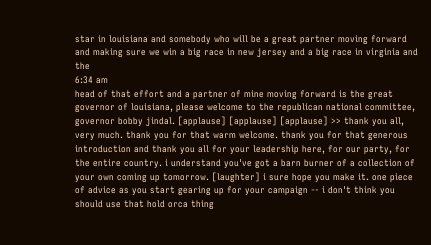star in louisiana and somebody who will be a great partner moving forward and making sure we win a big race in new jersey and a big race in virginia and the
6:34 am
head of that effort and a partner of mine moving forward is the great governor of louisiana, please welcome to the republican national committee, governor bobby jindal. [applause] [applause] [applause] >> thank you all, very much. thank you for that warm welcome. thank you for that generous introduction and thank you all for your leadership here, for our party, for the entire country. i understand you've got a barn burner of a collection of your own coming up tomorrow. [laughter] i sure hope you make it. one piece of advice as you start gearing up for your campaign -- i don't think you should use that hold orca thing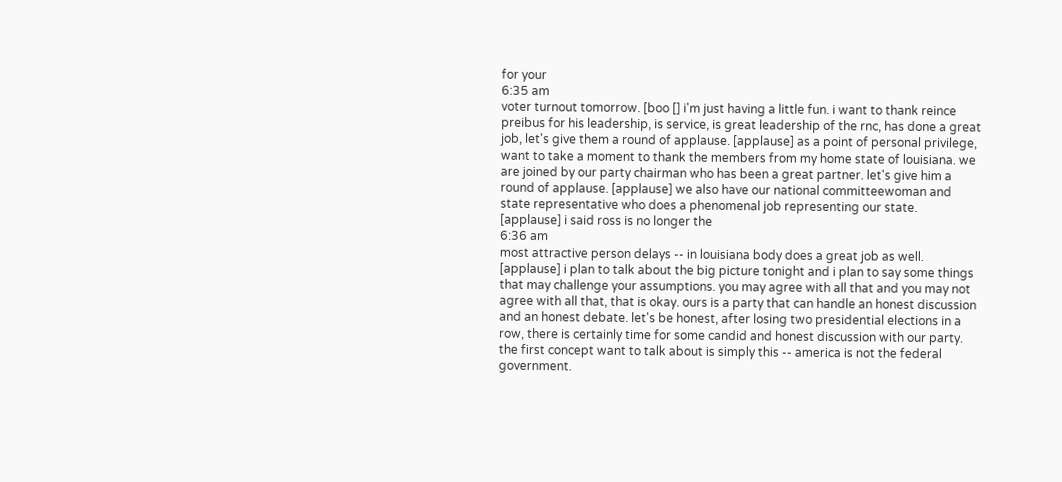for your
6:35 am
voter turnout tomorrow. [boo [] i'm just having a little fun. i want to thank reince preibus for his leadership, is service, is great leadership of the rnc, has done a great job, let's give them a round of applause. [applause] as a point of personal privilege, want to take a moment to thank the members from my home state of louisiana. we are joined by our party chairman who has been a great partner. let's give him a round of applause. [applause] we also have our national committeewoman and state representative who does a phenomenal job representing our state. [applause] i said ross is no longer the
6:36 am
most attractive person delays -- in louisiana body does a great job as well. [applause] i plan to talk about the big picture tonight and i plan to say some things that may challenge your assumptions. you may agree with all that and you may not agree with all that, that is okay. ours is a party that can handle an honest discussion and an honest debate. let's be honest, after losing two presidential elections in a row, there is certainly time for some candid and honest discussion with our party. the first concept want to talk about is simply this -- america is not the federal government.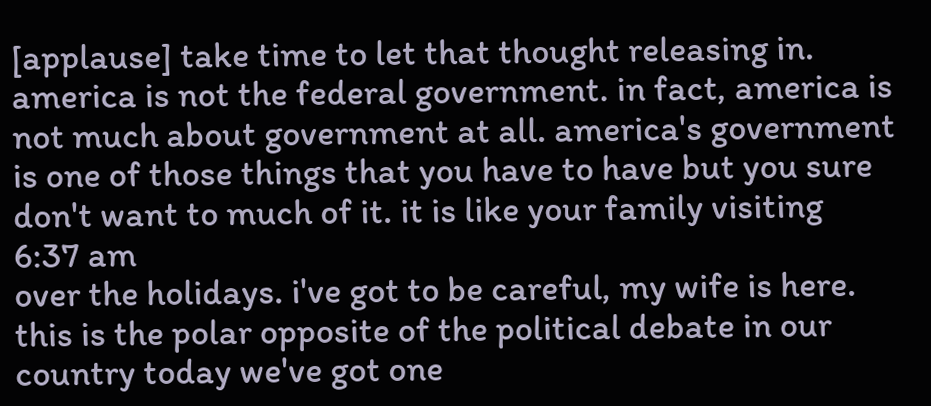[applause] take time to let that thought releasing in. america is not the federal government. in fact, america is not much about government at all. america's government is one of those things that you have to have but you sure don't want to much of it. it is like your family visiting
6:37 am
over the holidays. i've got to be careful, my wife is here. this is the polar opposite of the political debate in our country today we've got one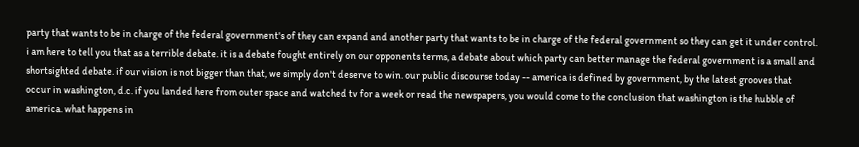party that wants to be in charge of the federal government's of they can expand and another party that wants to be in charge of the federal government so they can get it under control. i am here to tell you that as a terrible debate. it is a debate fought entirely on our opponents terms, a debate about which party can better manage the federal government is a small and shortsighted debate. if our vision is not bigger than that, we simply don't deserve to win. our public discourse today -- america is defined by government, by the latest grooves that occur in washington, d.c. if you landed here from outer space and watched tv for a week or read the newspapers, you would come to the conclusion that washington is the hubble of america. what happens in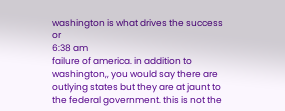washington is what drives the success or
6:38 am
failure of america. in addition to washington,, you would say there are outlying states but they are at jaunt to the federal government. this is not the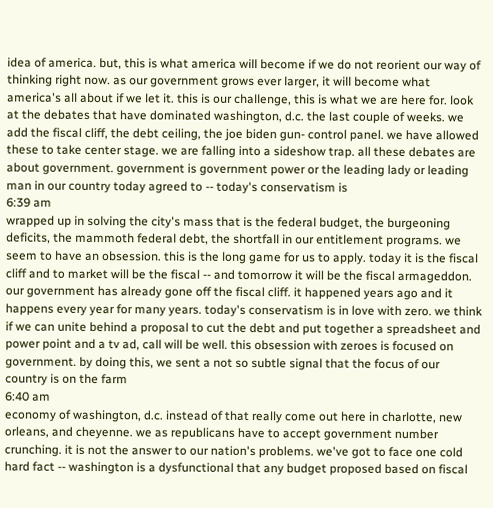idea of america. but, this is what america will become if we do not reorient our way of thinking right now. as our government grows ever larger, it will become what america's all about if we let it. this is our challenge, this is what we are here for. look at the debates that have dominated washington, d.c. the last couple of weeks. we add the fiscal cliff, the debt ceiling, the joe biden gun- control panel. we have allowed these to take center stage. we are falling into a sideshow trap. all these debates are about government. government is government power or the leading lady or leading man in our country today agreed to -- today's conservatism is
6:39 am
wrapped up in solving the city's mass that is the federal budget, the burgeoning deficits, the mammoth federal debt, the shortfall in our entitlement programs. we seem to have an obsession. this is the long game for us to apply. today it is the fiscal cliff and to market will be the fiscal -- and tomorrow it will be the fiscal armageddon. our government has already gone off the fiscal cliff. it happened years ago and it happens every year for many years. today's conservatism is in love with zero. we think if we can unite behind a proposal to cut the debt and put together a spreadsheet and power point and a tv ad, call will be well. this obsession with zeroes is focused on government. by doing this, we sent a not so subtle signal that the focus of our country is on the farm
6:40 am
economy of washington, d.c. instead of that really come out here in charlotte, new orleans, and cheyenne. we as republicans have to accept government number crunching. it is not the answer to our nation's problems. we've got to face one cold hard fact -- washington is a dysfunctional that any budget proposed based on fiscal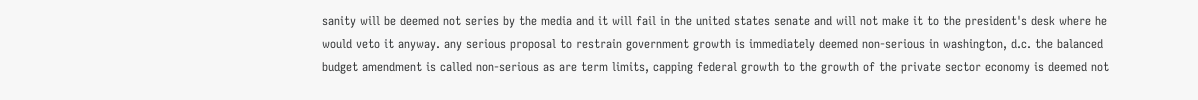sanity will be deemed not series by the media and it will fail in the united states senate and will not make it to the president's desk where he would veto it anyway. any serious proposal to restrain government growth is immediately deemed non-serious in washington, d.c. the balanced budget amendment is called non-serious as are term limits, capping federal growth to the growth of the private sector economy is deemed not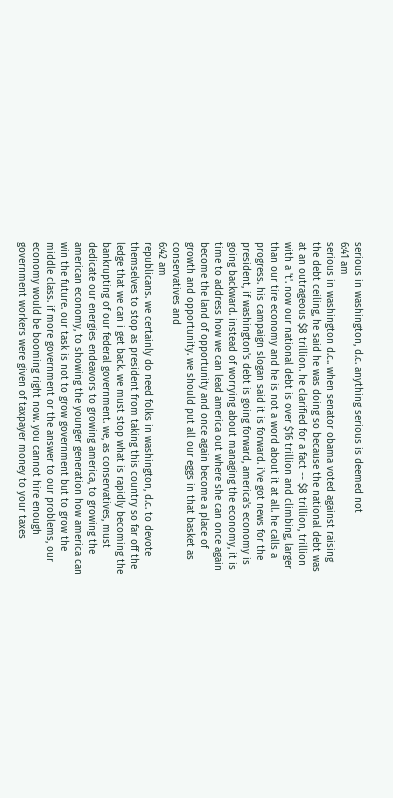serious in washington, d.c. anything serious is deemed not
6:41 am
serious in washington d.c.. when senator obama voted against raising the debt ceiling, he said he was doing so because the national debt was at an outrageous $8 trillion. he clarified for a fact -- $8 trillion, trillion with a 't'. now our national debt is over $16 trillion and climbing, larger than our tire economy and he is not a word about it at all. he calls a progress. his campaign slogan said it is forward. i've got news for the president, if washington's debt is going forward, america's economy is going backward. instead of worrying about managing the economy, it is time to address how we can lead america out where she can once again become the land of opportunity and once again become a place of growth and opportunity. we should put all our eggs in that basket as conservatives and
6:42 am
republicans. we certainly do need folks in washington, d.c. to devote themselves to stop as president from taking this country so far off the ledge that we can i get back. we must stop what is rapidly becoming the bankrupting of our federal government. we, as conservatives, must dedicate our energies endeavors to growing america, to growing the american economy, to showing the younger generation how america can win the future. our task is not to grow government but to grow the middle class. if more government or the answer to our problems, our economy would be booming right now. you cannot hire enough government workers were given of taxpayer money to your taxes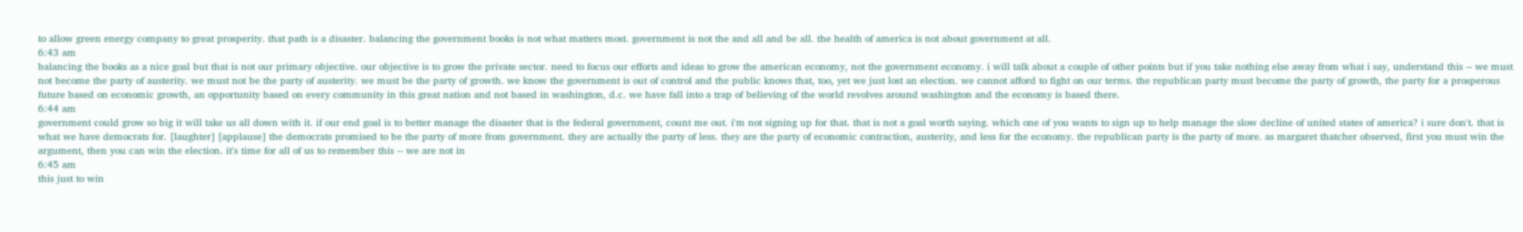to allow green energy company to great prosperity. that path is a disaster. balancing the government books is not what matters most. government is not the and all and be all. the health of america is not about government at all.
6:43 am
balancing the books as a nice goal but that is not our primary objective. our objective is to grow the private sector. need to focus our efforts and ideas to grow the american economy, not the government economy. i will talk about a couple of other points but if you take nothing else away from what i say, understand this -- we must not become the party of austerity. we must not be the party of austerity. we must be the party of growth. we know the government is out of control and the public knows that, too, yet we just lost an election. we cannot afford to fight on our terms. the republican party must become the party of growth, the party for a prosperous future based on economic growth, an opportunity based on every community in this great nation and not based in washington, d.c. we have fall into a trap of believing of the world revolves around washington and the economy is based there.
6:44 am
government could grow so big it will take us all down with it. if our end goal is to better manage the disaster that is the federal government, count me out. i'm not signing up for that. that is not a goal worth saying. which one of you wants to sign up to help manage the slow decline of united states of america? i sure don't. that is what we have democrats for. [laughter] [applause] the democrats promised to be the party of more from government. they are actually the party of less. they are the party of economic contraction, austerity, and less for the economy. the republican party is the party of more. as margaret thatcher observed, first you must win the argument, then you can win the election. it's time for all of us to remember this -- we are not in
6:45 am
this just to win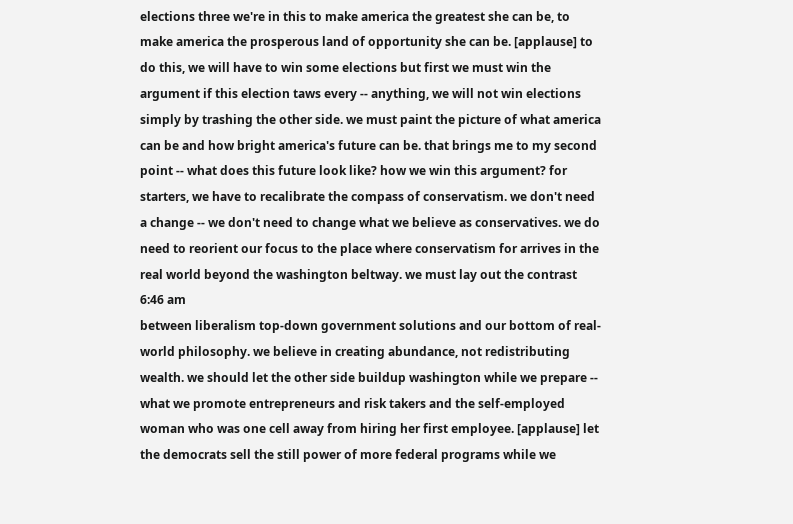elections three we're in this to make america the greatest she can be, to make america the prosperous land of opportunity she can be. [applause] to do this, we will have to win some elections but first we must win the argument if this election taws every -- anything, we will not win elections simply by trashing the other side. we must paint the picture of what america can be and how bright america's future can be. that brings me to my second point -- what does this future look like? how we win this argument? for starters, we have to recalibrate the compass of conservatism. we don't need a change -- we don't need to change what we believe as conservatives. we do need to reorient our focus to the place where conservatism for arrives in the real world beyond the washington beltway. we must lay out the contrast
6:46 am
between liberalism top-down government solutions and our bottom of real-world philosophy. we believe in creating abundance, not redistributing wealth. we should let the other side buildup washington while we prepare -- what we promote entrepreneurs and risk takers and the self-employed woman who was one cell away from hiring her first employee. [applause] let the democrats sell the still power of more federal programs while we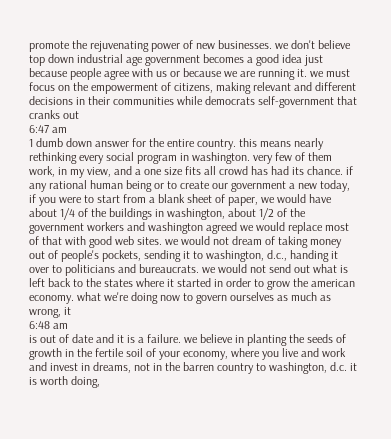promote the rejuvenating power of new businesses. we don't believe top down industrial age government becomes a good idea just because people agree with us or because we are running it. we must focus on the empowerment of citizens, making relevant and different decisions in their communities while democrats self-government that cranks out
6:47 am
1 dumb down answer for the entire country. this means nearly rethinking every social program in washington. very few of them work, in my view, and a one size fits all crowd has had its chance. if any rational human being or to create our government a new today, if you were to start from a blank sheet of paper, we would have about 1/4 of the buildings in washington, about 1/2 of the government workers and washington agreed we would replace most of that with good web sites. we would not dream of taking money out of people's pockets, sending it to washington, d.c., handing it over to politicians and bureaucrats. we would not send out what is left back to the states where it started in order to grow the american economy. what we're doing now to govern ourselves as much as wrong, it
6:48 am
is out of date and it is a failure. we believe in planting the seeds of growth in the fertile soil of your economy, where you live and work and invest in dreams, not in the barren country to washington, d.c. it is worth doing,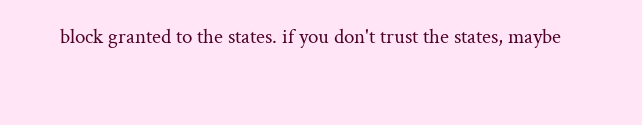block granted to the states. if you don't trust the states, maybe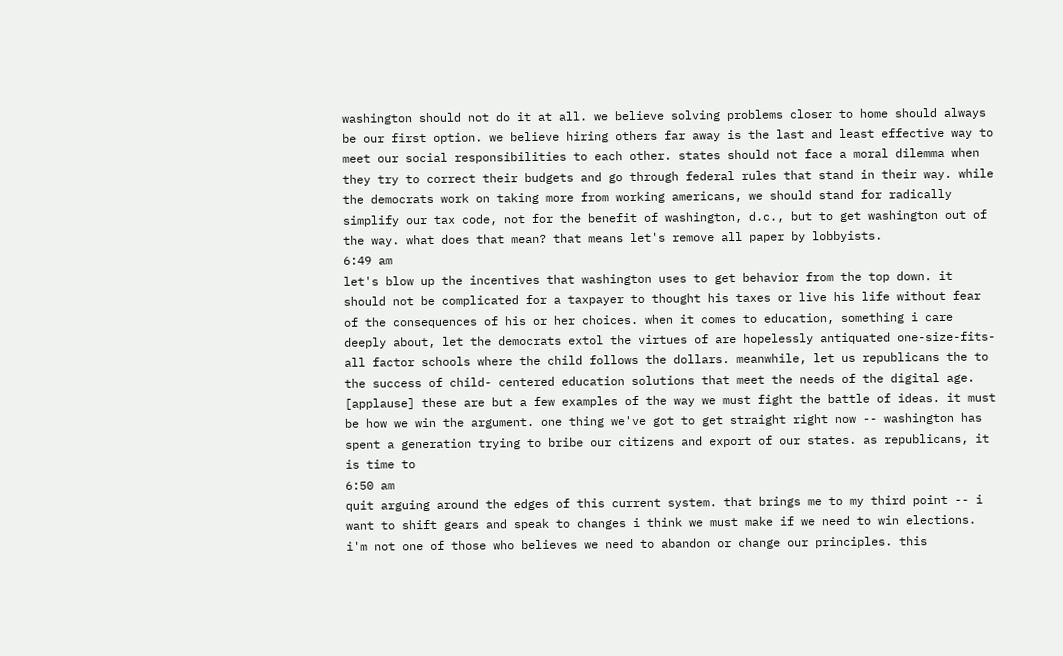washington should not do it at all. we believe solving problems closer to home should always be our first option. we believe hiring others far away is the last and least effective way to meet our social responsibilities to each other. states should not face a moral dilemma when they try to correct their budgets and go through federal rules that stand in their way. while the democrats work on taking more from working americans, we should stand for radically simplify our tax code, not for the benefit of washington, d.c., but to get washington out of the way. what does that mean? that means let's remove all paper by lobbyists.
6:49 am
let's blow up the incentives that washington uses to get behavior from the top down. it should not be complicated for a taxpayer to thought his taxes or live his life without fear of the consequences of his or her choices. when it comes to education, something i care deeply about, let the democrats extol the virtues of are hopelessly antiquated one-size-fits-all factor schools where the child follows the dollars. meanwhile, let us republicans the to the success of child- centered education solutions that meet the needs of the digital age. [applause] these are but a few examples of the way we must fight the battle of ideas. it must be how we win the argument. one thing we've got to get straight right now -- washington has spent a generation trying to bribe our citizens and export of our states. as republicans, it is time to
6:50 am
quit arguing around the edges of this current system. that brings me to my third point -- i want to shift gears and speak to changes i think we must make if we need to win elections. i'm not one of those who believes we need to abandon or change our principles. this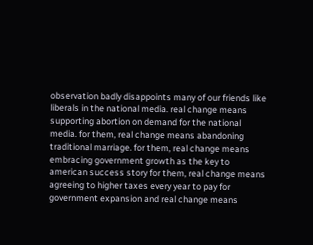observation badly disappoints many of our friends like liberals in the national media. real change means supporting abortion on demand for the national media. for them, real change means abandoning traditional marriage. for them, real change means embracing government growth as the key to american success story for them, real change means agreeing to higher taxes every year to pay for government expansion and real change means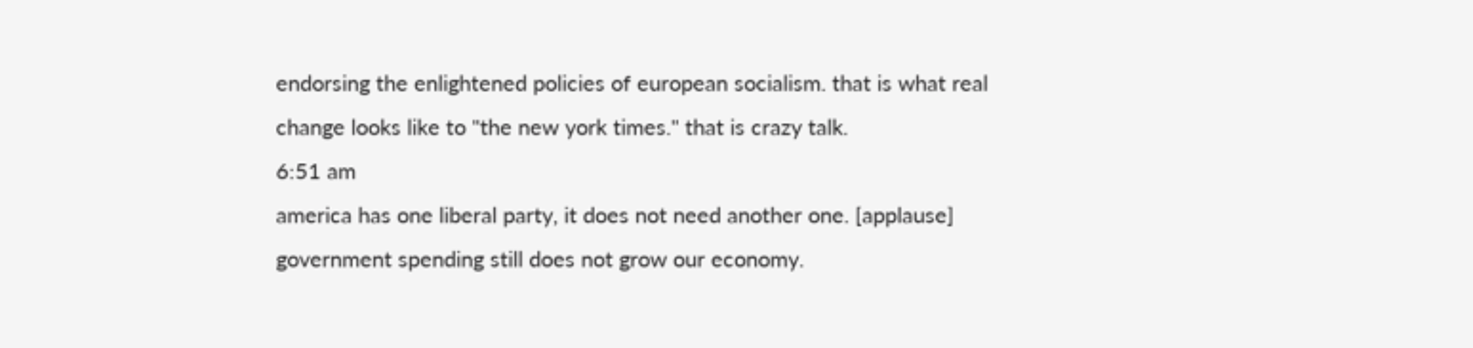endorsing the enlightened policies of european socialism. that is what real change looks like to "the new york times." that is crazy talk.
6:51 am
america has one liberal party, it does not need another one. [applause] government spending still does not grow our economy.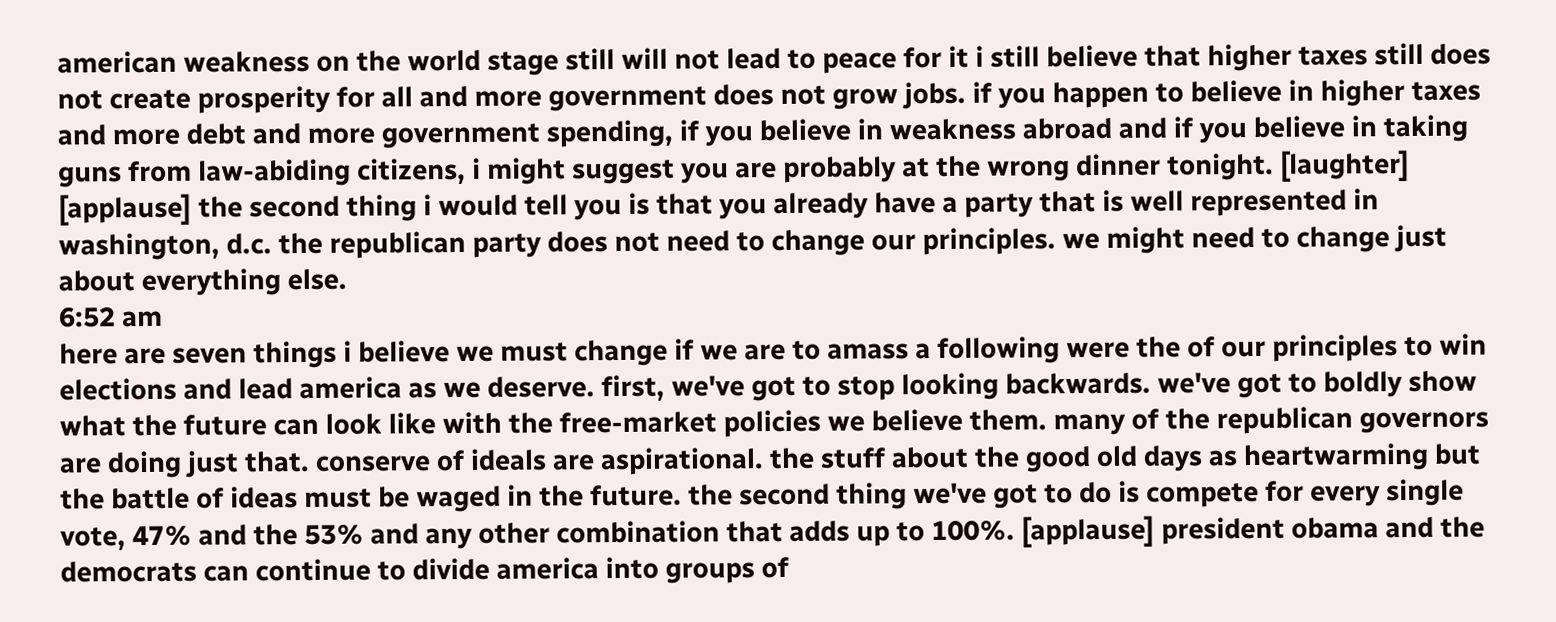american weakness on the world stage still will not lead to peace for it i still believe that higher taxes still does not create prosperity for all and more government does not grow jobs. if you happen to believe in higher taxes and more debt and more government spending, if you believe in weakness abroad and if you believe in taking guns from law-abiding citizens, i might suggest you are probably at the wrong dinner tonight. [laughter] [applause] the second thing i would tell you is that you already have a party that is well represented in washington, d.c. the republican party does not need to change our principles. we might need to change just about everything else.
6:52 am
here are seven things i believe we must change if we are to amass a following were the of our principles to win elections and lead america as we deserve. first, we've got to stop looking backwards. we've got to boldly show what the future can look like with the free-market policies we believe them. many of the republican governors are doing just that. conserve of ideals are aspirational. the stuff about the good old days as heartwarming but the battle of ideas must be waged in the future. the second thing we've got to do is compete for every single vote, 47% and the 53% and any other combination that adds up to 100%. [applause] president obama and the democrats can continue to divide america into groups of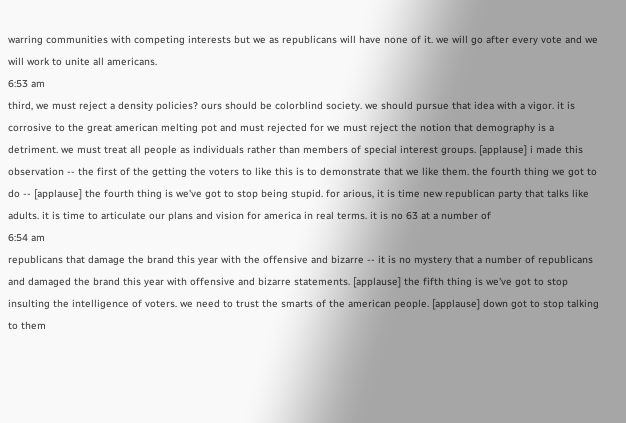warring communities with competing interests but we as republicans will have none of it. we will go after every vote and we will work to unite all americans.
6:53 am
third, we must reject a density policies? ours should be colorblind society. we should pursue that idea with a vigor. it is corrosive to the great american melting pot and must rejected for we must reject the notion that demography is a detriment. we must treat all people as individuals rather than members of special interest groups. [applause] i made this observation -- the first of the getting the voters to like this is to demonstrate that we like them. the fourth thing we got to do -- [applause] the fourth thing is we've got to stop being stupid. for arious, it is time new republican party that talks like adults. it is time to articulate our plans and vision for america in real terms. it is no 63 at a number of
6:54 am
republicans that damage the brand this year with the offensive and bizarre -- it is no mystery that a number of republicans and damaged the brand this year with offensive and bizarre statements. [applause] the fifth thing is we've got to stop insulting the intelligence of voters. we need to trust the smarts of the american people. [applause] down got to stop talking to them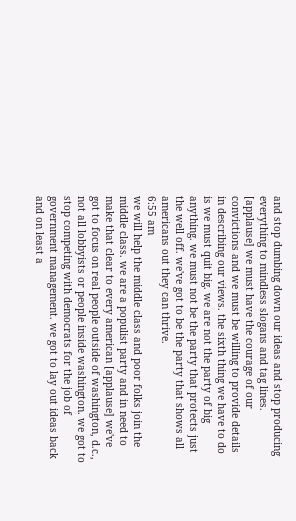and stop dumbing down our ideas and stop producing everything to mindless slogans and tag lines. [applause] we must have the courage of our convictions and we must be willing to provide details in describing our views. the sixth thing we have to do is we must quit big. we are not the party of big anything. we must not be the party that protects just the well off. we've got to be the party that shows all americans out they can thrive.
6:55 am
we will help the middle class and poor folks join the middle class. we are a populist party and in need to make that clear to every american [applause] we've got to focus on real people outside of washington, d.c., not all lobbyists or people inside washington. we got to stop competing with democrats for the job of government management. we got to lay out ideas back and on least a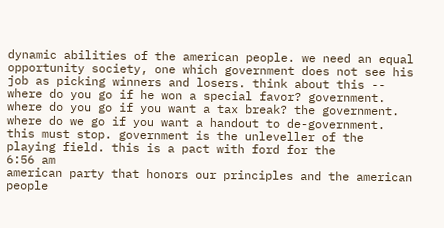dynamic abilities of the american people. we need an equal opportunity society, one which government does not see his job as picking winners and losers. think about this -- where do you go if he won a special favor? government. where do you go if you want a tax break? the government. where do we go if you want a handout to de-government. this must stop. government is the unleveller of the playing field. this is a pact with ford for the
6:56 am
american party that honors our principles and the american people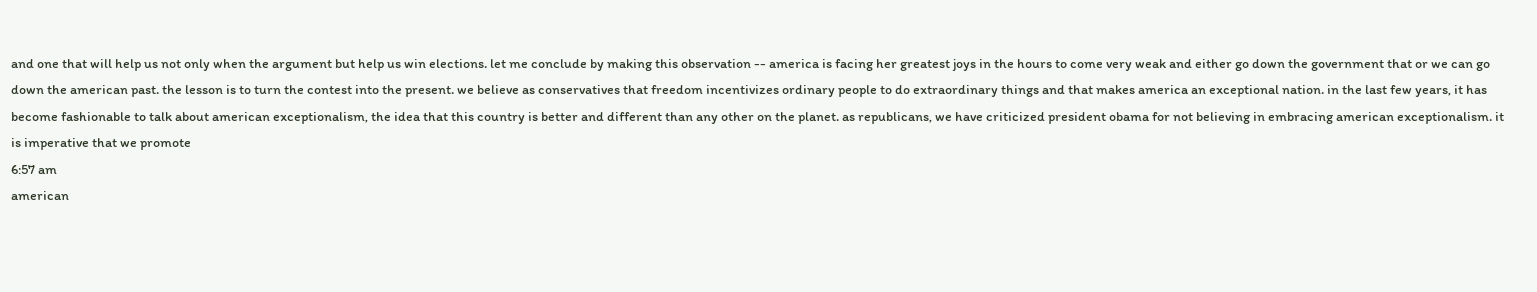and one that will help us not only when the argument but help us win elections. let me conclude by making this observation -- america is facing her greatest joys in the hours to come very weak and either go down the government that or we can go down the american past. the lesson is to turn the contest into the present. we believe as conservatives that freedom incentivizes ordinary people to do extraordinary things and that makes america an exceptional nation. in the last few years, it has become fashionable to talk about american exceptionalism, the idea that this country is better and different than any other on the planet. as republicans, we have criticized president obama for not believing in embracing american exceptionalism. it is imperative that we promote
6:57 am
american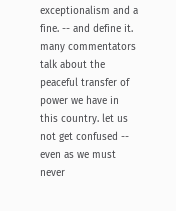exceptionalism and a fine. -- and define it. many commentators talk about the peaceful transfer of power we have in this country. let us not get confused -- even as we must never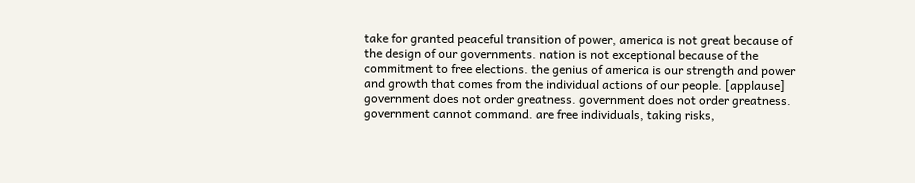take for granted peaceful transition of power, america is not great because of the design of our governments. nation is not exceptional because of the commitment to free elections. the genius of america is our strength and power and growth that comes from the individual actions of our people. [applause] government does not order greatness. government does not order greatness. government cannot command. are free individuals, taking risks,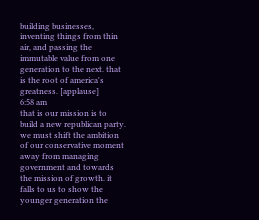building businesses, inventing things from thin air, and passing the immutable value from one generation to the next. that is the root of america's greatness. [applause]
6:58 am
that is our mission is to build a new republican party. we must shift the ambition of our conservative moment away from managing government and towards the mission of growth. it falls to us to show the younger generation the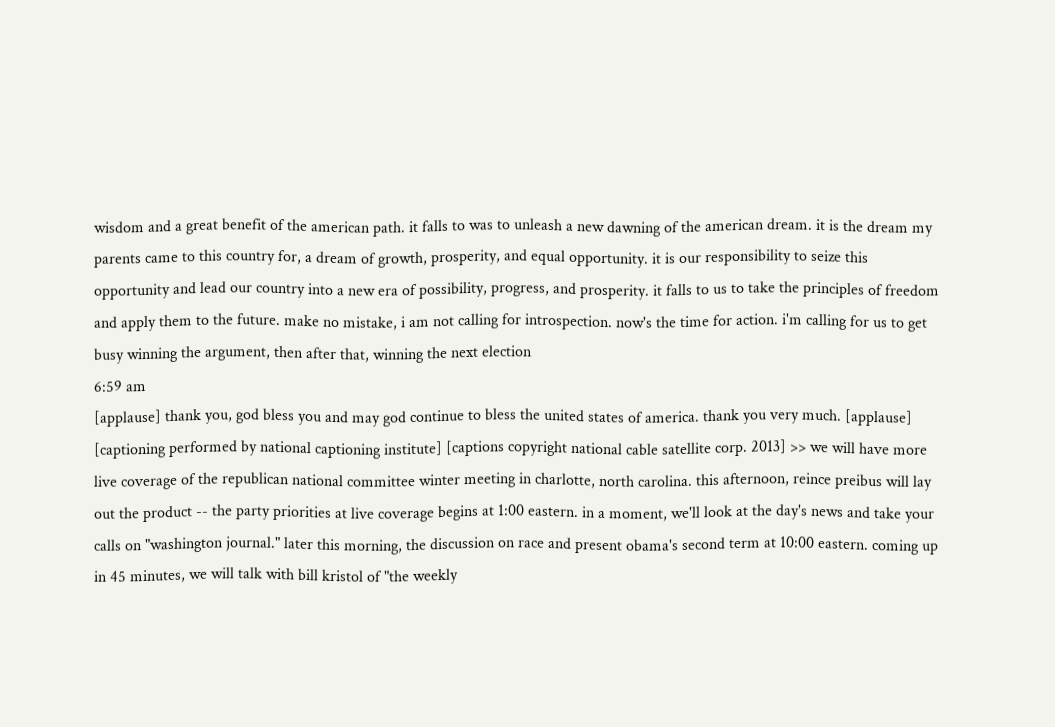wisdom and a great benefit of the american path. it falls to was to unleash a new dawning of the american dream. it is the dream my parents came to this country for, a dream of growth, prosperity, and equal opportunity. it is our responsibility to seize this opportunity and lead our country into a new era of possibility, progress, and prosperity. it falls to us to take the principles of freedom and apply them to the future. make no mistake, i am not calling for introspection. now's the time for action. i'm calling for us to get busy winning the argument, then after that, winning the next election
6:59 am
[applause] thank you, god bless you and may god continue to bless the united states of america. thank you very much. [applause] [captioning performed by national captioning institute] [captions copyright national cable satellite corp. 2013] >> we will have more live coverage of the republican national committee winter meeting in charlotte, north carolina. this afternoon, reince preibus will lay out the product -- the party priorities at live coverage begins at 1:00 eastern. in a moment, we'll look at the day's news and take your calls on "washington journal." later this morning, the discussion on race and present obama's second term at 10:00 eastern. coming up in 45 minutes, we will talk with bill kristol of "the weekly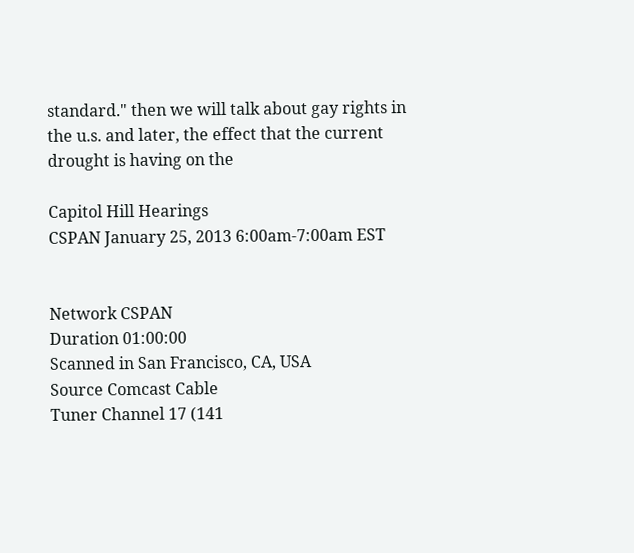standard." then we will talk about gay rights in the u.s. and later, the effect that the current drought is having on the

Capitol Hill Hearings
CSPAN January 25, 2013 6:00am-7:00am EST


Network CSPAN
Duration 01:00:00
Scanned in San Francisco, CA, USA
Source Comcast Cable
Tuner Channel 17 (141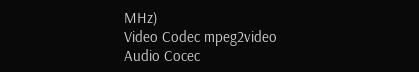MHz)
Video Codec mpeg2video
Audio Cocec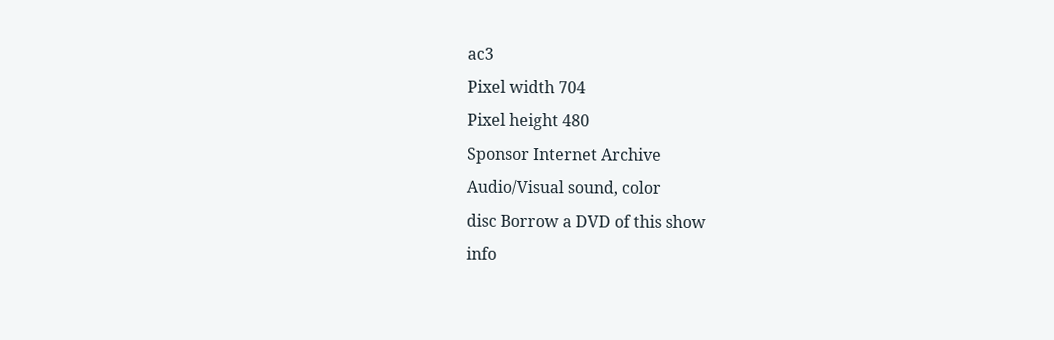ac3
Pixel width 704
Pixel height 480
Sponsor Internet Archive
Audio/Visual sound, color
disc Borrow a DVD of this show
info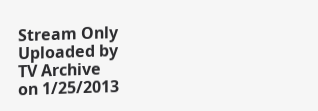Stream Only
Uploaded by
TV Archive
on 1/25/2013